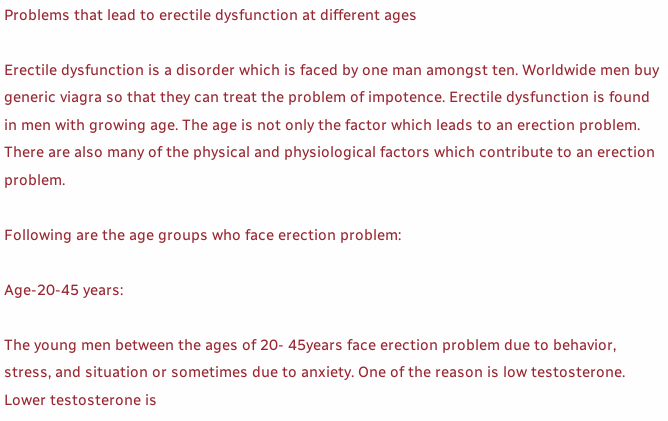Problems that lead to erectile dysfunction at different ages

Erectile dysfunction is a disorder which is faced by one man amongst ten. Worldwide men buy generic viagra so that they can treat the problem of impotence. Erectile dysfunction is found in men with growing age. The age is not only the factor which leads to an erection problem. There are also many of the physical and physiological factors which contribute to an erection problem.

Following are the age groups who face erection problem:

Age-20-45 years:

The young men between the ages of 20- 45years face erection problem due to behavior, stress, and situation or sometimes due to anxiety. One of the reason is low testosterone. Lower testosterone is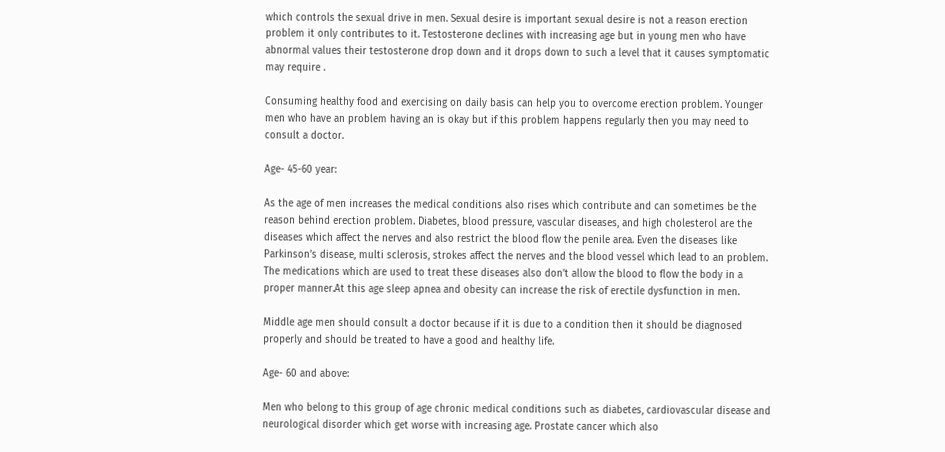which controls the sexual drive in men. Sexual desire is important sexual desire is not a reason erection problem it only contributes to it. Testosterone declines with increasing age but in young men who have abnormal values their testosterone drop down and it drops down to such a level that it causes symptomatic may require .

Consuming healthy food and exercising on daily basis can help you to overcome erection problem. Younger men who have an problem having an is okay but if this problem happens regularly then you may need to consult a doctor.

Age- 45-60 year:

As the age of men increases the medical conditions also rises which contribute and can sometimes be the reason behind erection problem. Diabetes, blood pressure, vascular diseases, and high cholesterol are the diseases which affect the nerves and also restrict the blood flow the penile area. Even the diseases like Parkinson’s disease, multi sclerosis, strokes affect the nerves and the blood vessel which lead to an problem. The medications which are used to treat these diseases also don’t allow the blood to flow the body in a proper manner.At this age sleep apnea and obesity can increase the risk of erectile dysfunction in men.

Middle age men should consult a doctor because if it is due to a condition then it should be diagnosed properly and should be treated to have a good and healthy life.

Age- 60 and above:

Men who belong to this group of age chronic medical conditions such as diabetes, cardiovascular disease and neurological disorder which get worse with increasing age. Prostate cancer which also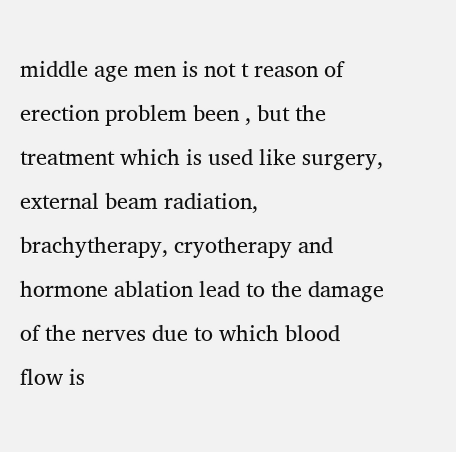middle age men is not t reason of erection problem been , but the treatment which is used like surgery, external beam radiation, brachytherapy, cryotherapy and hormone ablation lead to the damage of the nerves due to which blood flow is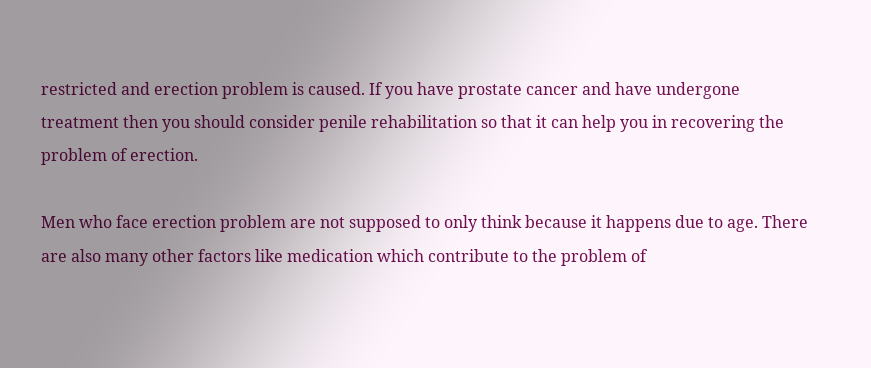restricted and erection problem is caused. If you have prostate cancer and have undergone treatment then you should consider penile rehabilitation so that it can help you in recovering the problem of erection.

Men who face erection problem are not supposed to only think because it happens due to age. There are also many other factors like medication which contribute to the problem of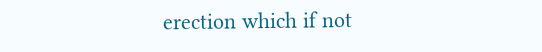erection which if not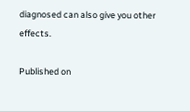diagnosed can also give you other effects.

Published on